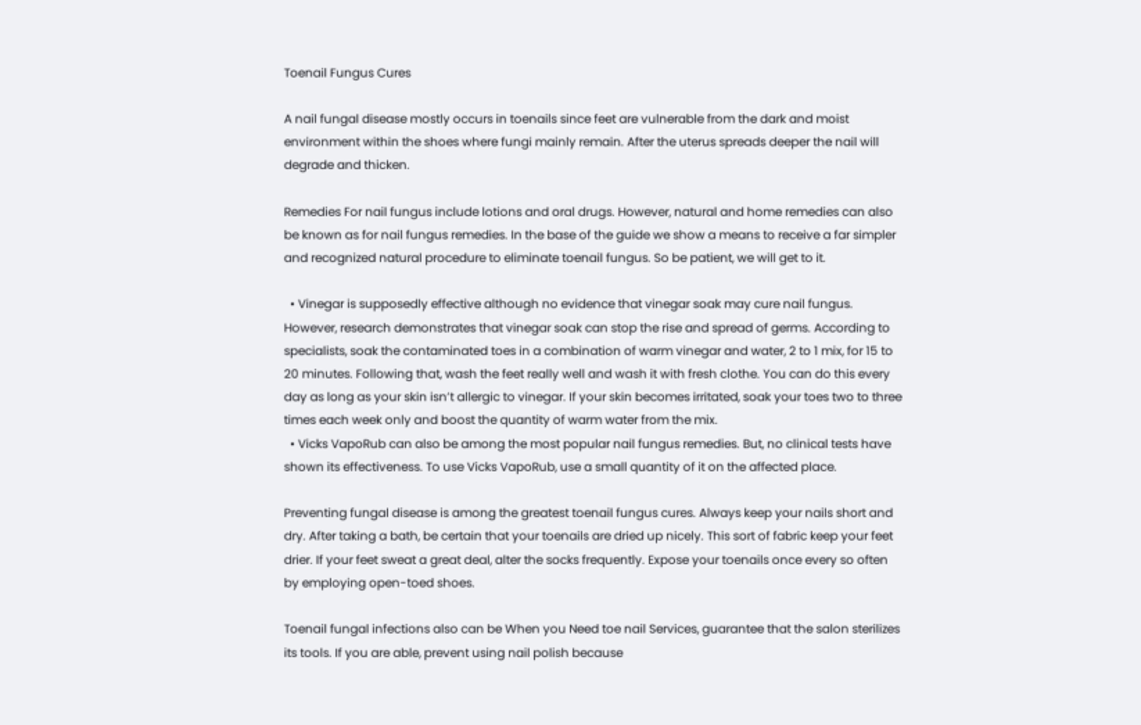Toenail Fungus Cures

A nail fungal disease mostly occurs in toenails since feet are vulnerable from the dark and moist environment within the shoes where fungi mainly remain. After the uterus spreads deeper the nail will degrade and thicken.

Remedies For nail fungus include lotions and oral drugs. However, natural and home remedies can also be known as for nail fungus remedies. In the base of the guide we show a means to receive a far simpler and recognized natural procedure to eliminate toenail fungus. So be patient, we will get to it.

  • Vinegar is supposedly effective although no evidence that vinegar soak may cure nail fungus. However, research demonstrates that vinegar soak can stop the rise and spread of germs. According to specialists, soak the contaminated toes in a combination of warm vinegar and water, 2 to 1 mix, for 15 to 20 minutes. Following that, wash the feet really well and wash it with fresh clothe. You can do this every day as long as your skin isn’t allergic to vinegar. If your skin becomes irritated, soak your toes two to three times each week only and boost the quantity of warm water from the mix.
  • Vicks VapoRub can also be among the most popular nail fungus remedies. But, no clinical tests have shown its effectiveness. To use Vicks VapoRub, use a small quantity of it on the affected place.

Preventing fungal disease is among the greatest toenail fungus cures. Always keep your nails short and dry. After taking a bath, be certain that your toenails are dried up nicely. This sort of fabric keep your feet drier. If your feet sweat a great deal, alter the socks frequently. Expose your toenails once every so often by employing open-toed shoes.

Toenail fungal infections also can be When you Need toe nail Services, guarantee that the salon sterilizes its tools. If you are able, prevent using nail polish because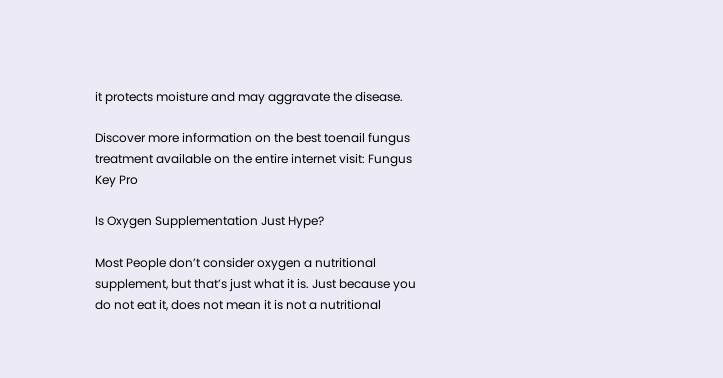it protects moisture and may aggravate the disease.

Discover more information on the best toenail fungus treatment available on the entire internet visit: Fungus Key Pro

Is Oxygen Supplementation Just Hype?

Most People don’t consider oxygen a nutritional supplement, but that’s just what it is. Just because you do not eat it, does not mean it is not a nutritional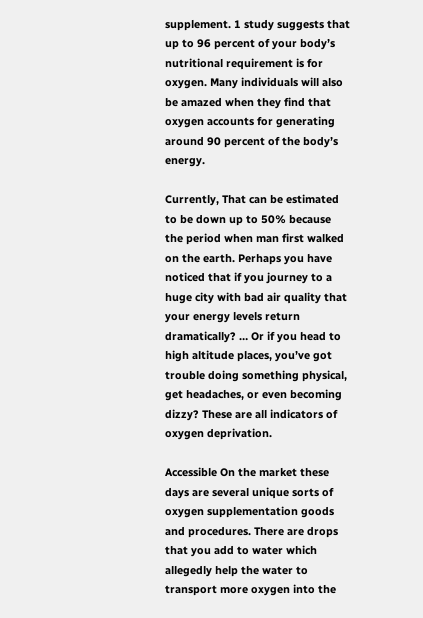supplement. 1 study suggests that up to 96 percent of your body’s nutritional requirement is for oxygen. Many individuals will also be amazed when they find that oxygen accounts for generating around 90 percent of the body’s energy.

Currently, That can be estimated to be down up to 50% because the period when man first walked on the earth. Perhaps you have noticed that if you journey to a huge city with bad air quality that your energy levels return dramatically? … Or if you head to high altitude places, you’ve got trouble doing something physical, get headaches, or even becoming dizzy? These are all indicators of oxygen deprivation.

Accessible On the market these days are several unique sorts of oxygen supplementation goods and procedures. There are drops that you add to water which allegedly help the water to transport more oxygen into the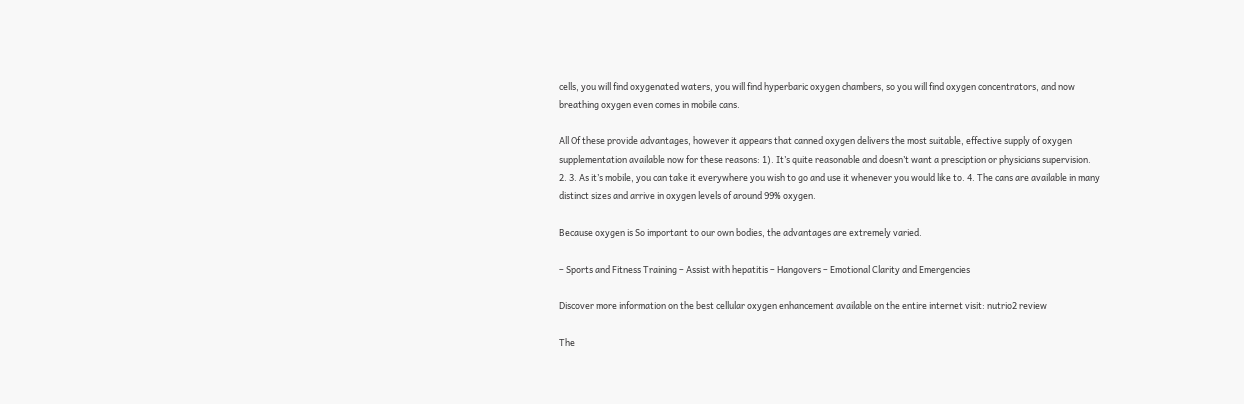cells, you will find oxygenated waters, you will find hyperbaric oxygen chambers, so you will find oxygen concentrators, and now breathing oxygen even comes in mobile cans.

All Of these provide advantages, however it appears that canned oxygen delivers the most suitable, effective supply of oxygen supplementation available now for these reasons: 1). It’s quite reasonable and doesn’t want a presciption or physicians supervision. 2. 3. As it’s mobile, you can take it everywhere you wish to go and use it whenever you would like to. 4. The cans are available in many distinct sizes and arrive in oxygen levels of around 99% oxygen.

Because oxygen is So important to our own bodies, the advantages are extremely varied.

– Sports and Fitness Training – Assist with hepatitis – Hangovers – Emotional Clarity and Emergencies

Discover more information on the best cellular oxygen enhancement available on the entire internet visit: nutrio2 review

The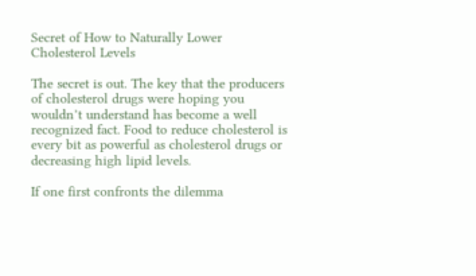Secret of How to Naturally Lower Cholesterol Levels

The secret is out. The key that the producers of cholesterol drugs were hoping you wouldn’t understand has become a well recognized fact. Food to reduce cholesterol is every bit as powerful as cholesterol drugs or decreasing high lipid levels.

If one first confronts the dilemma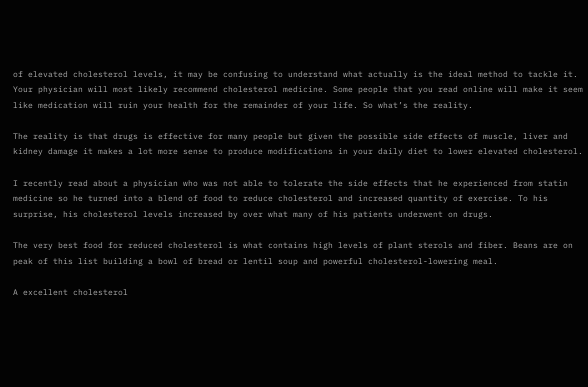of elevated cholesterol levels, it may be confusing to understand what actually is the ideal method to tackle it. Your physician will most likely recommend cholesterol medicine. Some people that you read online will make it seem like medication will ruin your health for the remainder of your life. So what’s the reality.

The reality is that drugs is effective for many people but given the possible side effects of muscle, liver and kidney damage it makes a lot more sense to produce modifications in your daily diet to lower elevated cholesterol.

I recently read about a physician who was not able to tolerate the side effects that he experienced from statin medicine so he turned into a blend of food to reduce cholesterol and increased quantity of exercise. To his surprise, his cholesterol levels increased by over what many of his patients underwent on drugs.

The very best food for reduced cholesterol is what contains high levels of plant sterols and fiber. Beans are on peak of this list building a bowl of bread or lentil soup and powerful cholesterol-lowering meal.

A excellent cholesterol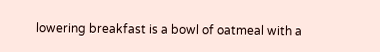lowering breakfast is a bowl of oatmeal with a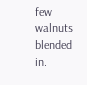few walnuts blended in.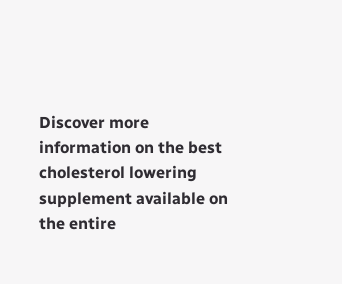Discover more information on the best cholesterol lowering supplement available on the entire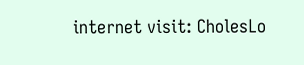internet visit: CholesLo